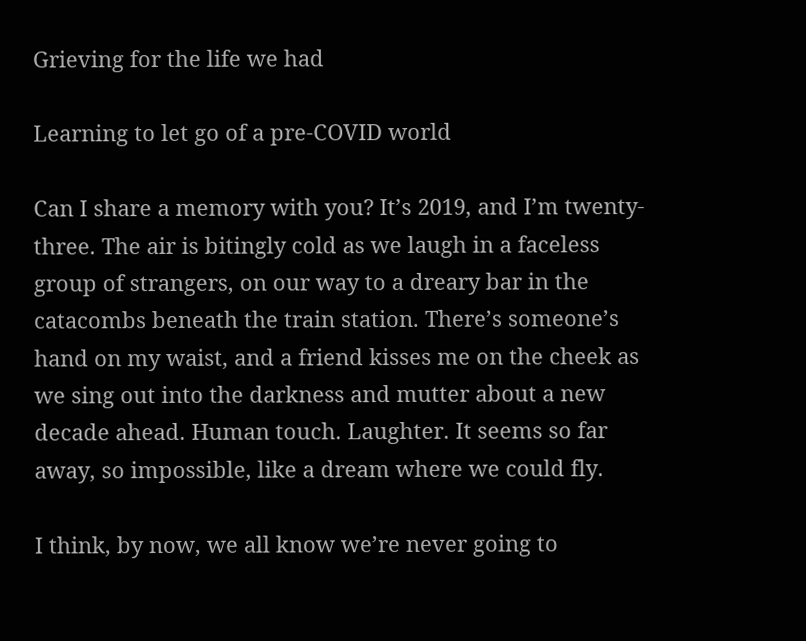Grieving for the life we had

Learning to let go of a pre-COVID world

Can I share a memory with you? It’s 2019, and I’m twenty-three. The air is bitingly cold as we laugh in a faceless group of strangers, on our way to a dreary bar in the catacombs beneath the train station. There’s someone’s hand on my waist, and a friend kisses me on the cheek as we sing out into the darkness and mutter about a new decade ahead. Human touch. Laughter. It seems so far away, so impossible, like a dream where we could fly.

I think, by now, we all know we’re never going to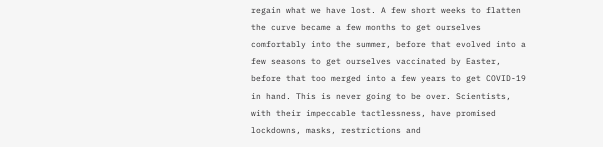regain what we have lost. A few short weeks to flatten the curve became a few months to get ourselves comfortably into the summer, before that evolved into a few seasons to get ourselves vaccinated by Easter, before that too merged into a few years to get COVID-19 in hand. This is never going to be over. Scientists, with their impeccable tactlessness, have promised lockdowns, masks, restrictions and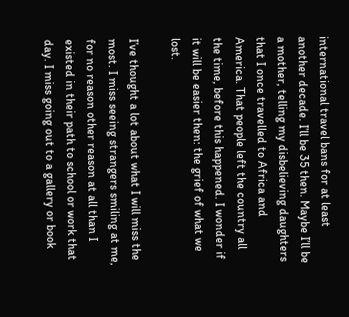international travel bans for at least another decade. I’ll be 35 then. Maybe I’ll be a mother, telling my disbelieving daughters that I once travelled to Africa and America. That people left the country all the time, before this happened. I wonder if it will be easier then: the grief of what we lost.

I’ve thought a lot about what I will miss the most. I miss seeing strangers smiling at me, for no reason other reason at all than I existed in their path to school or work that day. I miss going out to a gallery or book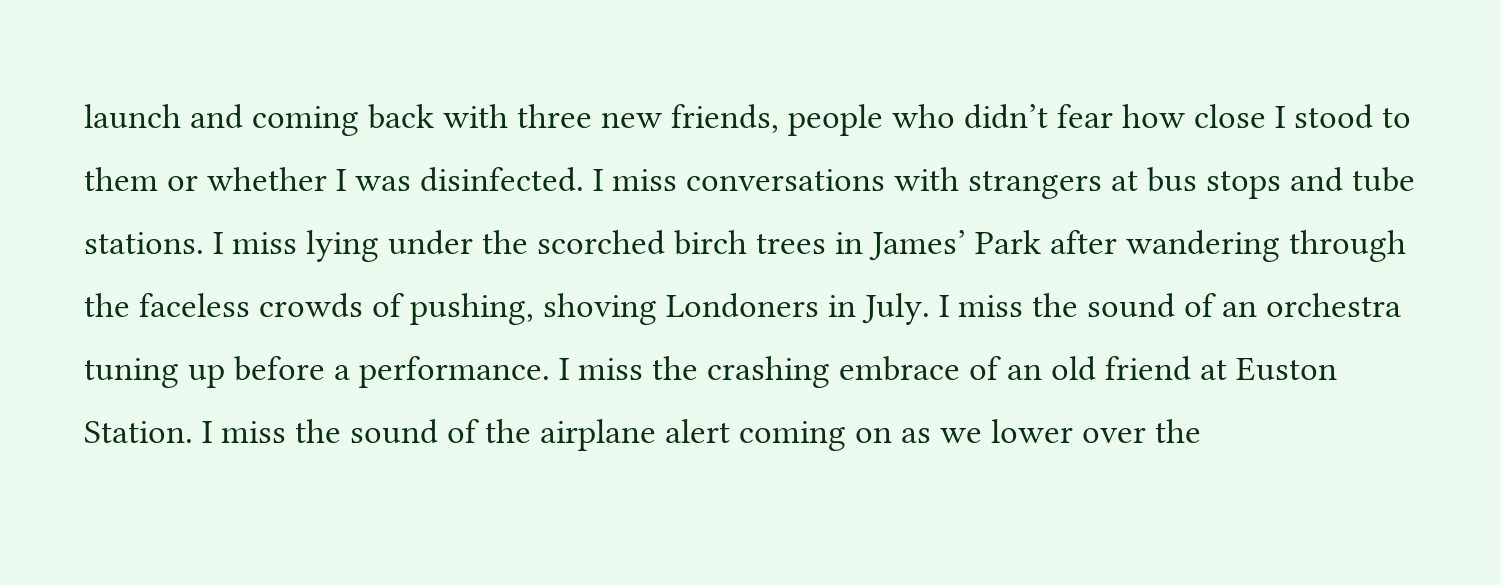launch and coming back with three new friends, people who didn’t fear how close I stood to them or whether I was disinfected. I miss conversations with strangers at bus stops and tube stations. I miss lying under the scorched birch trees in James’ Park after wandering through the faceless crowds of pushing, shoving Londoners in July. I miss the sound of an orchestra tuning up before a performance. I miss the crashing embrace of an old friend at Euston Station. I miss the sound of the airplane alert coming on as we lower over the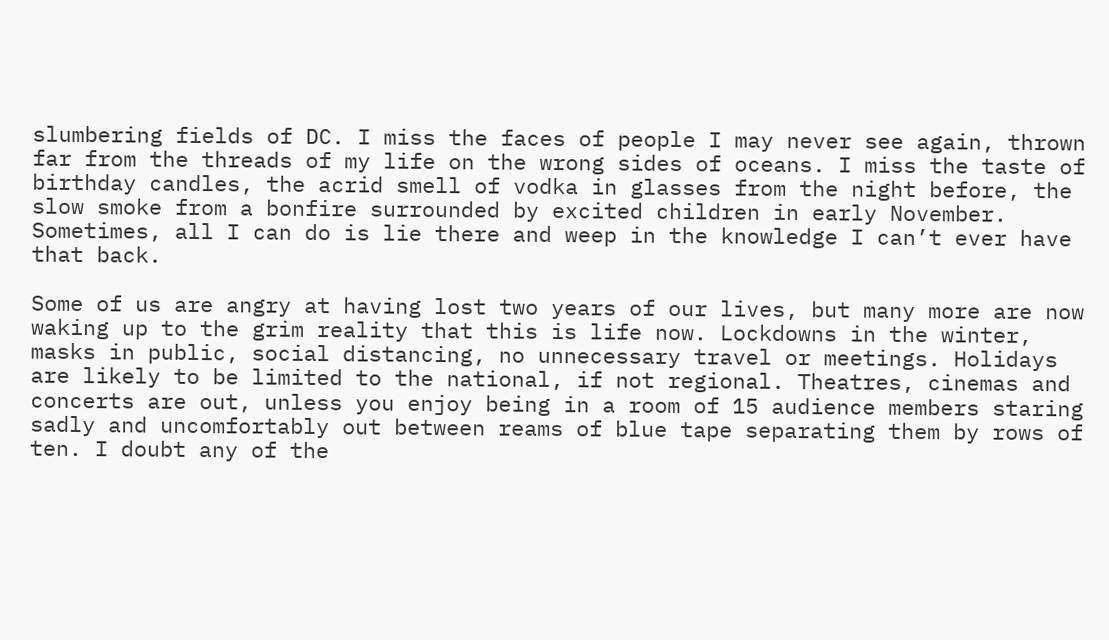slumbering fields of DC. I miss the faces of people I may never see again, thrown far from the threads of my life on the wrong sides of oceans. I miss the taste of birthday candles, the acrid smell of vodka in glasses from the night before, the slow smoke from a bonfire surrounded by excited children in early November. Sometimes, all I can do is lie there and weep in the knowledge I can’t ever have that back.

Some of us are angry at having lost two years of our lives, but many more are now waking up to the grim reality that this is life now. Lockdowns in the winter, masks in public, social distancing, no unnecessary travel or meetings. Holidays are likely to be limited to the national, if not regional. Theatres, cinemas and concerts are out, unless you enjoy being in a room of 15 audience members staring sadly and uncomfortably out between reams of blue tape separating them by rows of ten. I doubt any of the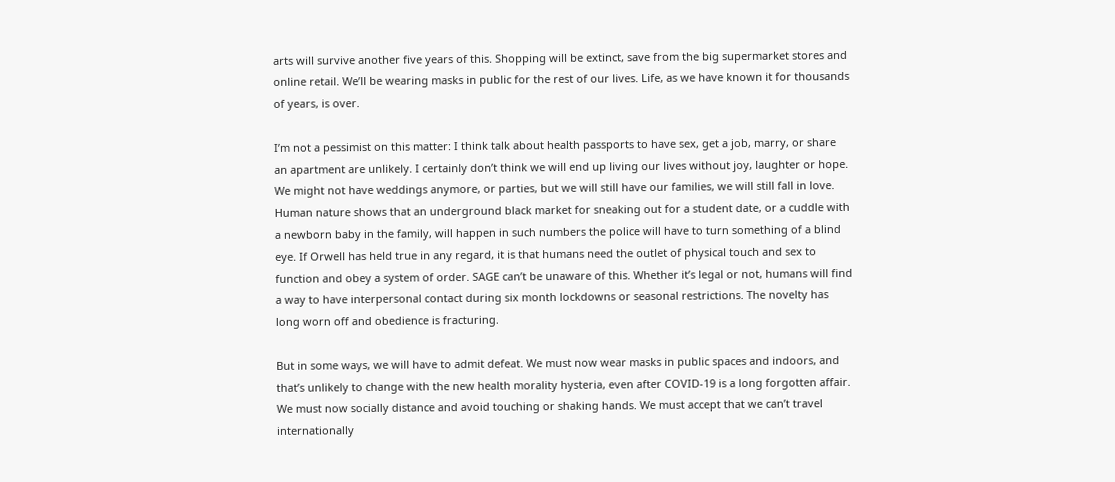arts will survive another five years of this. Shopping will be extinct, save from the big supermarket stores and online retail. We’ll be wearing masks in public for the rest of our lives. Life, as we have known it for thousands of years, is over.

I’m not a pessimist on this matter: I think talk about health passports to have sex, get a job, marry, or share an apartment are unlikely. I certainly don’t think we will end up living our lives without joy, laughter or hope. We might not have weddings anymore, or parties, but we will still have our families, we will still fall in love. Human nature shows that an underground black market for sneaking out for a student date, or a cuddle with a newborn baby in the family, will happen in such numbers the police will have to turn something of a blind eye. If Orwell has held true in any regard, it is that humans need the outlet of physical touch and sex to function and obey a system of order. SAGE can’t be unaware of this. Whether it’s legal or not, humans will find a way to have interpersonal contact during six month lockdowns or seasonal restrictions. The novelty has long worn off and obedience is fracturing.

But in some ways, we will have to admit defeat. We must now wear masks in public spaces and indoors, and that’s unlikely to change with the new health morality hysteria, even after COVID-19 is a long forgotten affair. We must now socially distance and avoid touching or shaking hands. We must accept that we can’t travel internationally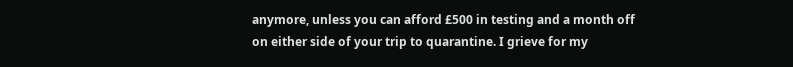anymore, unless you can afford £500 in testing and a month off on either side of your trip to quarantine. I grieve for my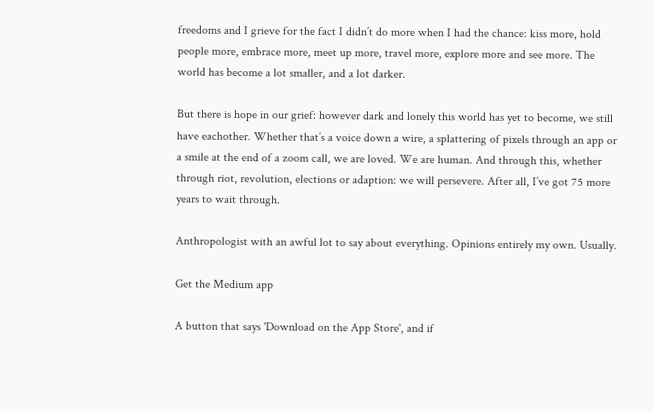freedoms and I grieve for the fact I didn’t do more when I had the chance: kiss more, hold people more, embrace more, meet up more, travel more, explore more and see more. The world has become a lot smaller, and a lot darker.

But there is hope in our grief: however dark and lonely this world has yet to become, we still have eachother. Whether that’s a voice down a wire, a splattering of pixels through an app or a smile at the end of a zoom call, we are loved. We are human. And through this, whether through riot, revolution, elections or adaption: we will persevere. After all, I’ve got 75 more years to wait through.

Anthropologist with an awful lot to say about everything. Opinions entirely my own. Usually.

Get the Medium app

A button that says 'Download on the App Store', and if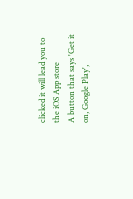clicked it will lead you to the iOS App store
A button that says 'Get it on, Google Play',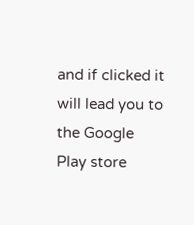and if clicked it will lead you to the Google Play store